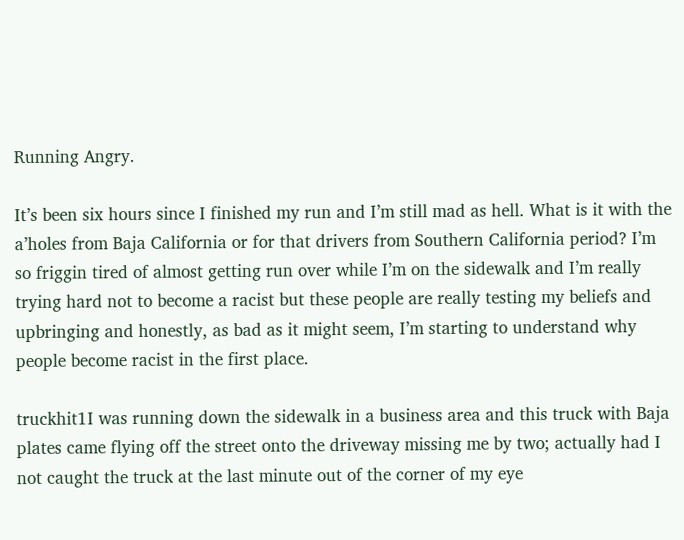Running Angry.

It’s been six hours since I finished my run and I’m still mad as hell. What is it with the a’holes from Baja California or for that drivers from Southern California period? I’m so friggin tired of almost getting run over while I’m on the sidewalk and I’m really trying hard not to become a racist but these people are really testing my beliefs and upbringing and honestly, as bad as it might seem, I’m starting to understand why people become racist in the first place.

truckhit1I was running down the sidewalk in a business area and this truck with Baja plates came flying off the street onto the driveway missing me by two; actually had I not caught the truck at the last minute out of the corner of my eye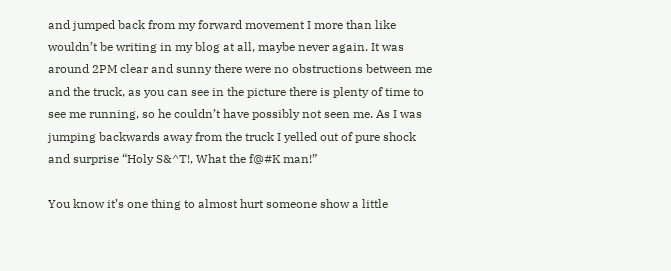and jumped back from my forward movement I more than like wouldn’t be writing in my blog at all, maybe never again. It was around 2PM clear and sunny there were no obstructions between me and the truck, as you can see in the picture there is plenty of time to see me running, so he couldn’t have possibly not seen me. As I was jumping backwards away from the truck I yelled out of pure shock and surprise “Holy S&^T!, What the f@#K man!”

You know it’s one thing to almost hurt someone show a little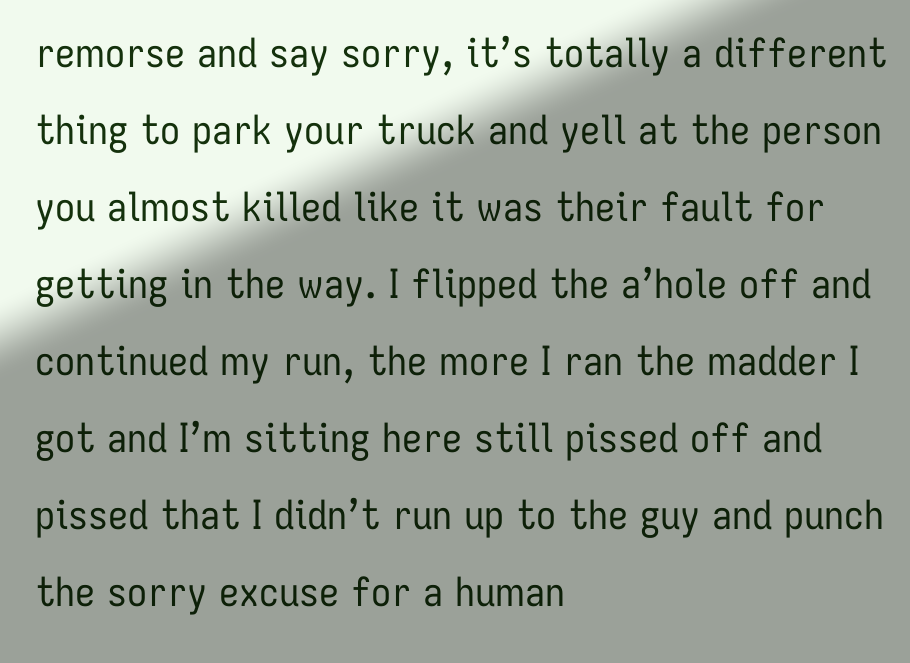remorse and say sorry, it’s totally a different thing to park your truck and yell at the person you almost killed like it was their fault for getting in the way. I flipped the a’hole off and continued my run, the more I ran the madder I got and I’m sitting here still pissed off and pissed that I didn’t run up to the guy and punch the sorry excuse for a human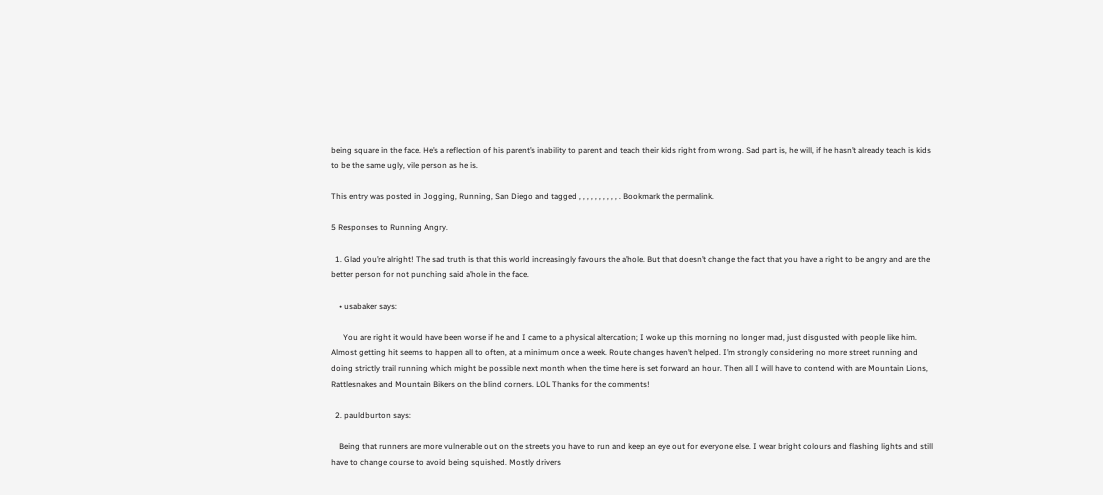being square in the face. He’s a reflection of his parent’s inability to parent and teach their kids right from wrong. Sad part is, he will, if he hasn’t already teach is kids to be the same ugly, vile person as he is.

This entry was posted in Jogging, Running, San Diego and tagged , , , , , , , , , , . Bookmark the permalink.

5 Responses to Running Angry.

  1. Glad you’re alright! The sad truth is that this world increasingly favours the a’hole. But that doesn’t change the fact that you have a right to be angry and are the better person for not punching said a’hole in the face.

    • usabaker says:

      You are right it would have been worse if he and I came to a physical altercation; I woke up this morning no longer mad, just disgusted with people like him. Almost getting hit seems to happen all to often, at a minimum once a week. Route changes haven’t helped. I’m strongly considering no more street running and doing strictly trail running which might be possible next month when the time here is set forward an hour. Then all I will have to contend with are Mountain Lions, Rattlesnakes and Mountain Bikers on the blind corners. LOL Thanks for the comments!

  2. pauldburton says:

    Being that runners are more vulnerable out on the streets you have to run and keep an eye out for everyone else. I wear bright colours and flashing lights and still have to change course to avoid being squished. Mostly drivers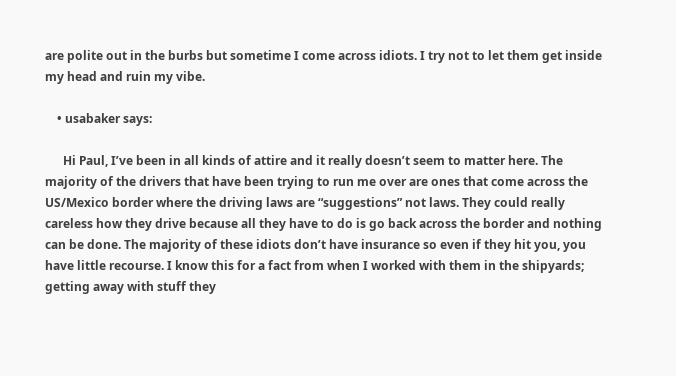are polite out in the burbs but sometime I come across idiots. I try not to let them get inside my head and ruin my vibe.

    • usabaker says:

      Hi Paul, I’ve been in all kinds of attire and it really doesn’t seem to matter here. The majority of the drivers that have been trying to run me over are ones that come across the US/Mexico border where the driving laws are “suggestions” not laws. They could really careless how they drive because all they have to do is go back across the border and nothing can be done. The majority of these idiots don’t have insurance so even if they hit you, you have little recourse. I know this for a fact from when I worked with them in the shipyards; getting away with stuff they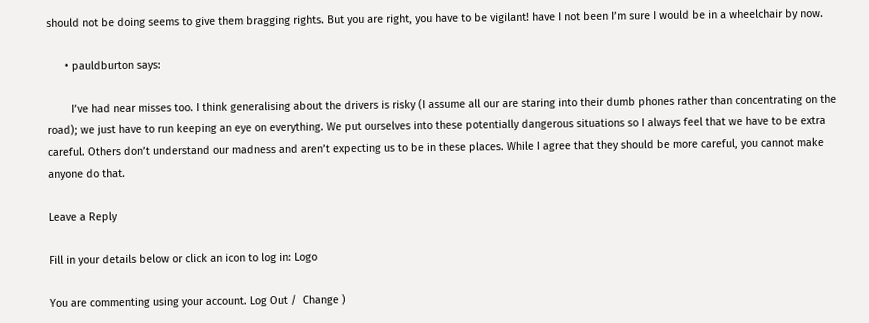should not be doing seems to give them bragging rights. But you are right, you have to be vigilant! have I not been I’m sure I would be in a wheelchair by now.

      • pauldburton says:

        I’ve had near misses too. I think generalising about the drivers is risky (I assume all our are staring into their dumb phones rather than concentrating on the road); we just have to run keeping an eye on everything. We put ourselves into these potentially dangerous situations so I always feel that we have to be extra careful. Others don’t understand our madness and aren’t expecting us to be in these places. While I agree that they should be more careful, you cannot make anyone do that.

Leave a Reply

Fill in your details below or click an icon to log in: Logo

You are commenting using your account. Log Out /  Change )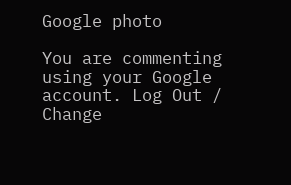Google photo

You are commenting using your Google account. Log Out /  Change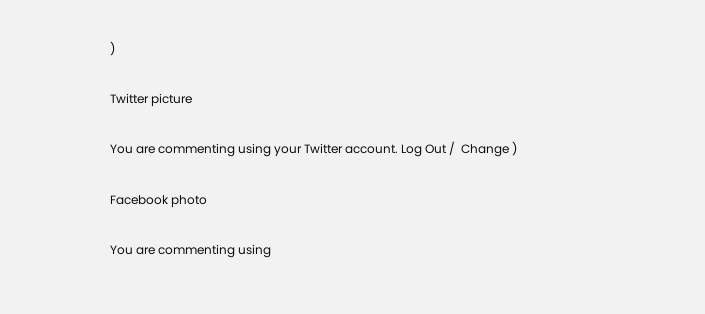)

Twitter picture

You are commenting using your Twitter account. Log Out /  Change )

Facebook photo

You are commenting using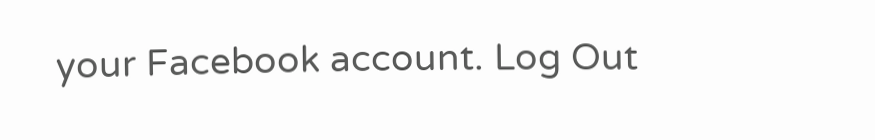your Facebook account. Log Out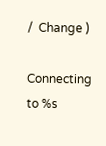/  Change )

Connecting to %s